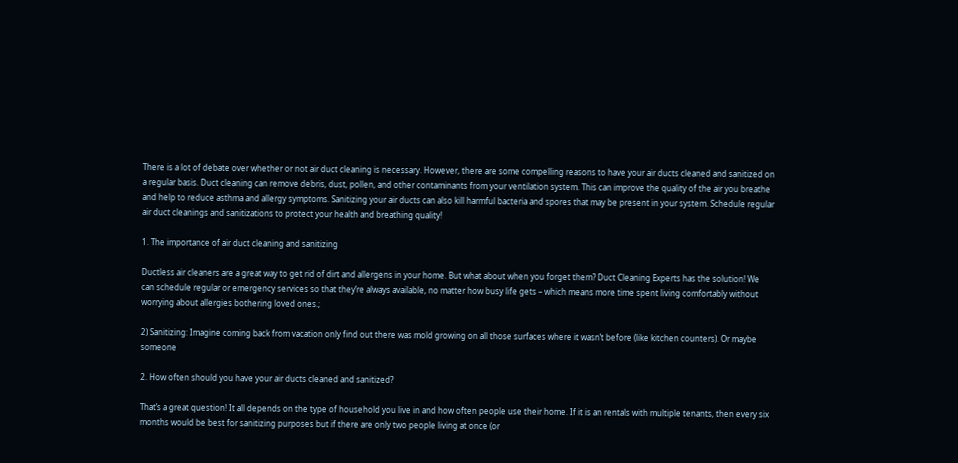There is a lot of debate over whether or not air duct cleaning is necessary. However, there are some compelling reasons to have your air ducts cleaned and sanitized on a regular basis. Duct cleaning can remove debris, dust, pollen, and other contaminants from your ventilation system. This can improve the quality of the air you breathe and help to reduce asthma and allergy symptoms. Sanitizing your air ducts can also kill harmful bacteria and spores that may be present in your system. Schedule regular air duct cleanings and sanitizations to protect your health and breathing quality!

1. The importance of air duct cleaning and sanitizing

Ductless air cleaners are a great way to get rid of dirt and allergens in your home. But what about when you forget them? Duct Cleaning Experts has the solution! We can schedule regular or emergency services so that they’re always available, no matter how busy life gets – which means more time spent living comfortably without worrying about allergies bothering loved ones.;

2) Sanitizing: Imagine coming back from vacation only find out there was mold growing on all those surfaces where it wasn’t before (like kitchen counters). Or maybe someone

2. How often should you have your air ducts cleaned and sanitized?

That’s a great question! It all depends on the type of household you live in and how often people use their home. If it is an rentals with multiple tenants, then every six months would be best for sanitizing purposes but if there are only two people living at once (or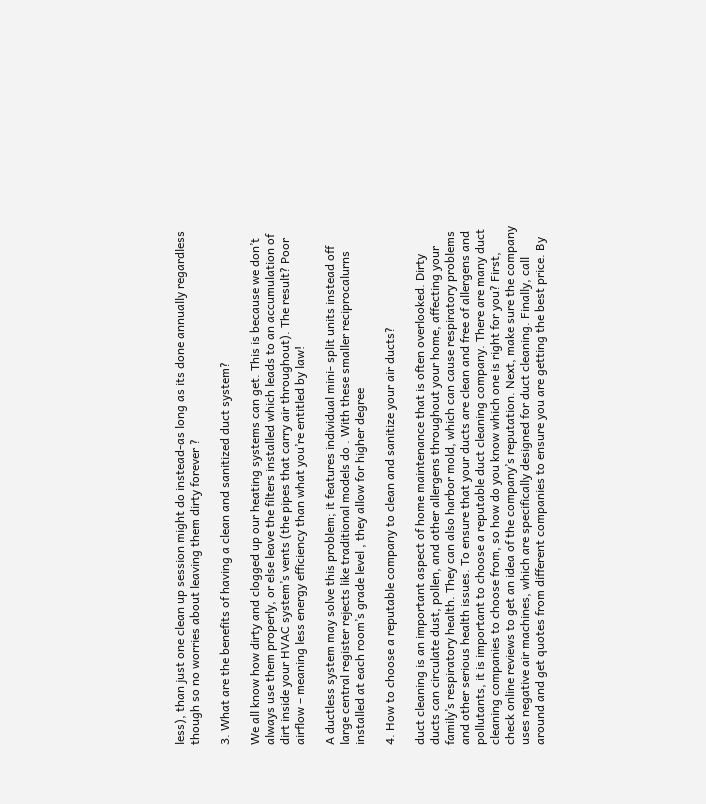less), than just one clean up session might do instead-as long as its done annually regardless though so no worries about leaving them dirty forever ?

3. What are the benefits of having a clean and sanitized duct system?

We all know how dirty and clogged up our heating systems can get. This is because we don’t always use them properly, or else leave the filters installed which leads to an accumulation of dirt inside your HVAC system’s vents (the pipes that carry air throughout). The result? Poor airflow – meaning less energy efficiency than what you’re entitled by law!

A ductless system may solve this problem; it features individual mini- split units instead off large central register rejects like traditional models do . With these smaller reciprocalurns installed at each room’s grade level , they allow for higher degree

4. How to choose a reputable company to clean and sanitize your air ducts?

duct cleaning is an important aspect of home maintenance that is often overlooked. Dirty ducts can circulate dust, pollen, and other allergens throughout your home, affecting your family’s respiratory health. They can also harbor mold, which can cause respiratory problems and other serious health issues. To ensure that your ducts are clean and free of allergens and pollutants, it is important to choose a reputable duct cleaning company. There are many duct cleaning companies to choose from, so how do you know which one is right for you? First, check online reviews to get an idea of the company’s reputation. Next, make sure the company uses negative air machines, which are specifically designed for duct cleaning. Finally, call around and get quotes from different companies to ensure you are getting the best price. By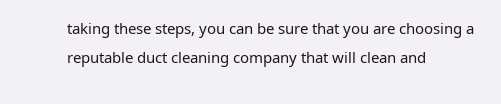taking these steps, you can be sure that you are choosing a reputable duct cleaning company that will clean and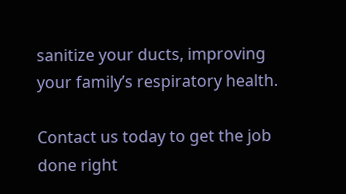sanitize your ducts, improving your family’s respiratory health.

Contact us today to get the job done right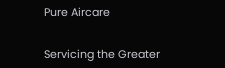Pure Aircare


Servicing the Greater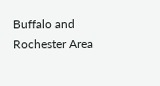Buffalo and Rochester Area